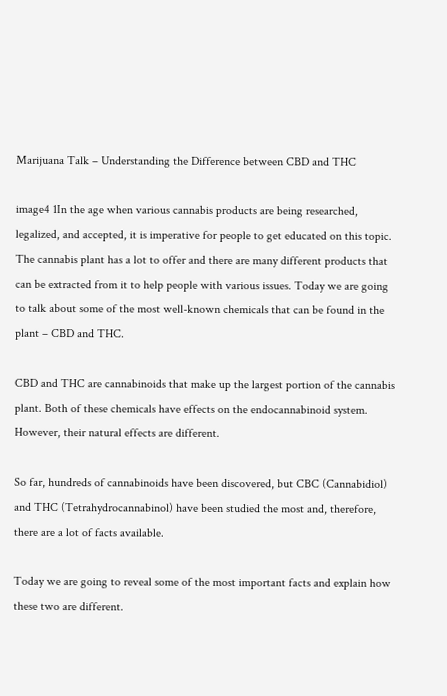Marijuana Talk – Understanding the Difference between CBD and THC

image4 1In the age when various cannabis products are being researched, legalized, and accepted, it is imperative for people to get educated on this topic. The cannabis plant has a lot to offer and there are many different products that can be extracted from it to help people with various issues. Today we are going to talk about some of the most well-known chemicals that can be found in the plant – CBD and THC.

CBD and THC are cannabinoids that make up the largest portion of the cannabis plant. Both of these chemicals have effects on the endocannabinoid system. However, their natural effects are different.

So far, hundreds of cannabinoids have been discovered, but CBC (Cannabidiol) and THC (Tetrahydrocannabinol) have been studied the most and, therefore, there are a lot of facts available.

Today we are going to reveal some of the most important facts and explain how these two are different.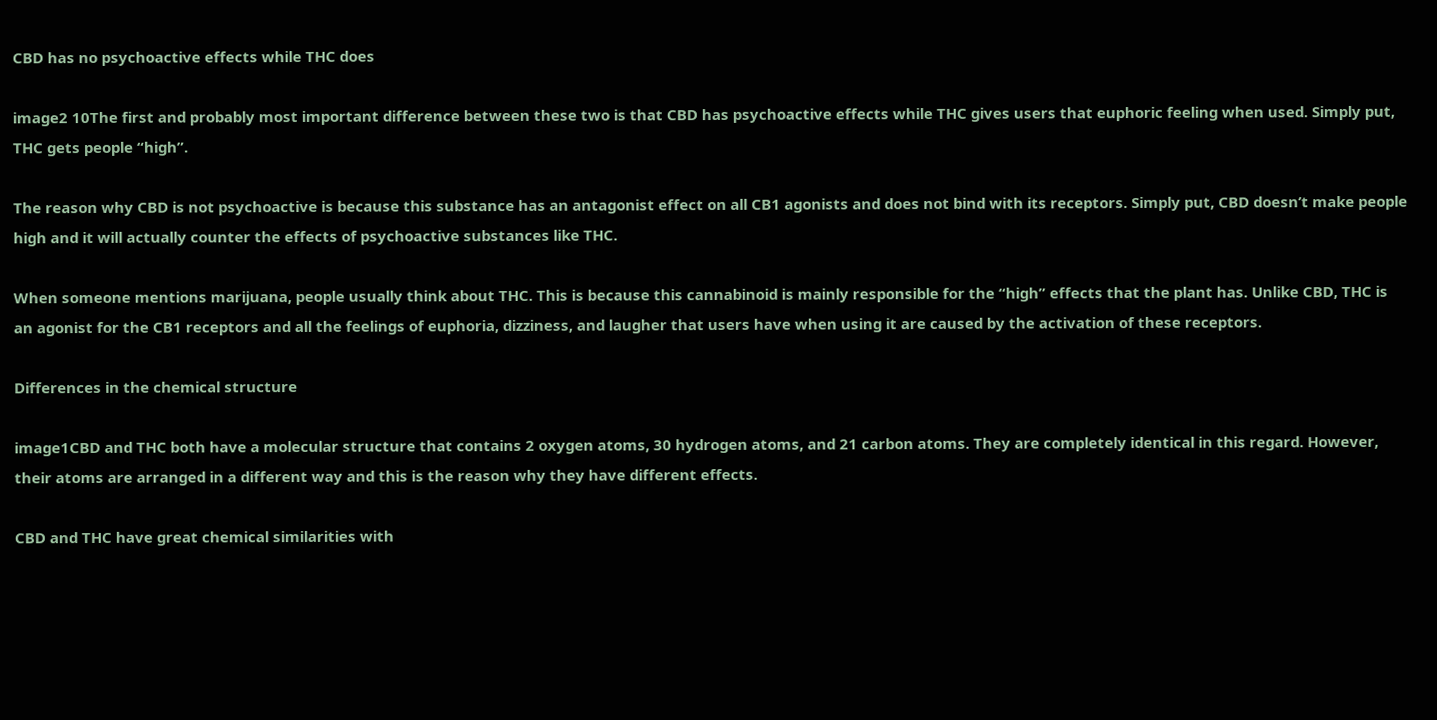CBD has no psychoactive effects while THC does

image2 10The first and probably most important difference between these two is that CBD has psychoactive effects while THC gives users that euphoric feeling when used. Simply put, THC gets people “high”.

The reason why CBD is not psychoactive is because this substance has an antagonist effect on all CB1 agonists and does not bind with its receptors. Simply put, CBD doesn’t make people high and it will actually counter the effects of psychoactive substances like THC.

When someone mentions marijuana, people usually think about THC. This is because this cannabinoid is mainly responsible for the “high” effects that the plant has. Unlike CBD, THC is an agonist for the CB1 receptors and all the feelings of euphoria, dizziness, and laugher that users have when using it are caused by the activation of these receptors.

Differences in the chemical structure

image1CBD and THC both have a molecular structure that contains 2 oxygen atoms, 30 hydrogen atoms, and 21 carbon atoms. They are completely identical in this regard. However, their atoms are arranged in a different way and this is the reason why they have different effects.

CBD and THC have great chemical similarities with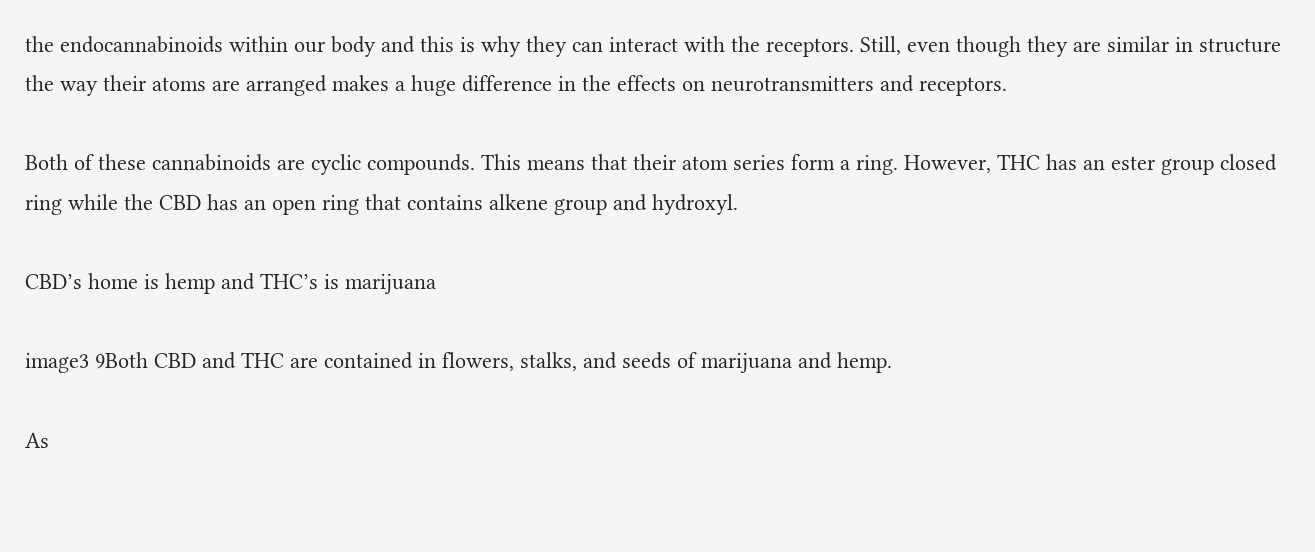the endocannabinoids within our body and this is why they can interact with the receptors. Still, even though they are similar in structure the way their atoms are arranged makes a huge difference in the effects on neurotransmitters and receptors.

Both of these cannabinoids are cyclic compounds. This means that their atom series form a ring. However, THC has an ester group closed ring while the CBD has an open ring that contains alkene group and hydroxyl.

CBD’s home is hemp and THC’s is marijuana

image3 9Both CBD and THC are contained in flowers, stalks, and seeds of marijuana and hemp.

As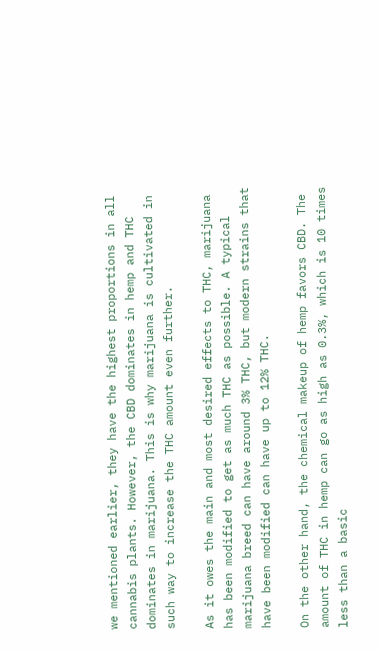we mentioned earlier, they have the highest proportions in all cannabis plants. However, the CBD dominates in hemp and THC dominates in marijuana. This is why marijuana is cultivated in such way to increase the THC amount even further.

As it owes the main and most desired effects to THC, marijuana has been modified to get as much THC as possible. A typical marijuana breed can have around 3% THC, but modern strains that have been modified can have up to 12% THC.

On the other hand, the chemical makeup of hemp favors CBD. The amount of THC in hemp can go as high as 0.3%, which is 10 times less than a basic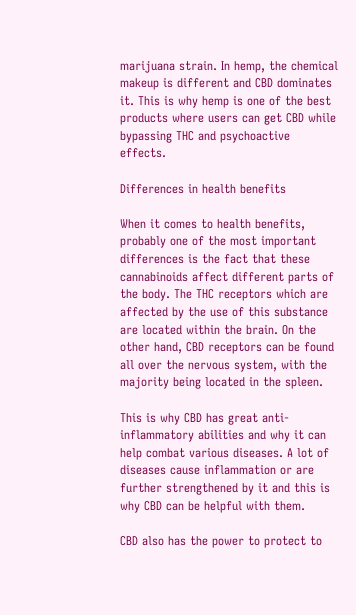marijuana strain. In hemp, the chemical makeup is different and CBD dominates it. This is why hemp is one of the best products where users can get CBD while bypassing THC and psychoactive effects.

Differences in health benefits

When it comes to health benefits, probably one of the most important differences is the fact that these cannabinoids affect different parts of the body. The THC receptors which are affected by the use of this substance are located within the brain. On the other hand, CBD receptors can be found all over the nervous system, with the majority being located in the spleen.

This is why CBD has great anti-inflammatory abilities and why it can help combat various diseases. A lot of diseases cause inflammation or are further strengthened by it and this is why CBD can be helpful with them.

CBD also has the power to protect to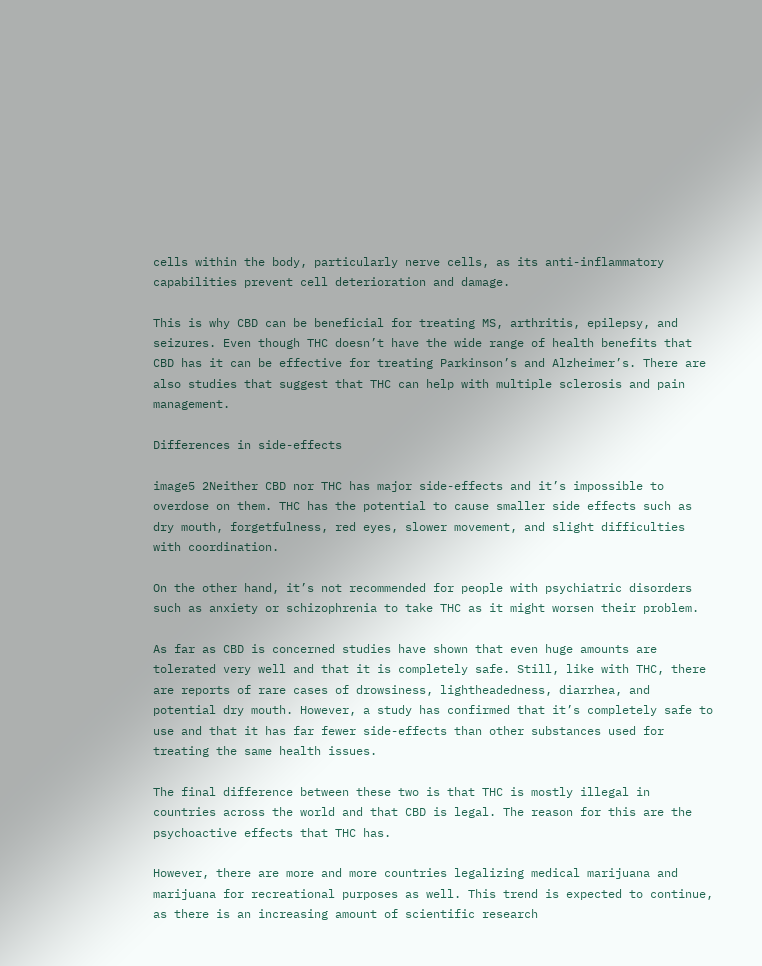cells within the body, particularly nerve cells, as its anti-inflammatory capabilities prevent cell deterioration and damage.

This is why CBD can be beneficial for treating MS, arthritis, epilepsy, and seizures. Even though THC doesn’t have the wide range of health benefits that CBD has it can be effective for treating Parkinson’s and Alzheimer’s. There are also studies that suggest that THC can help with multiple sclerosis and pain management.

Differences in side-effects

image5 2Neither CBD nor THC has major side-effects and it’s impossible to overdose on them. THC has the potential to cause smaller side effects such as dry mouth, forgetfulness, red eyes, slower movement, and slight difficulties with coordination.

On the other hand, it’s not recommended for people with psychiatric disorders such as anxiety or schizophrenia to take THC as it might worsen their problem.

As far as CBD is concerned studies have shown that even huge amounts are tolerated very well and that it is completely safe. Still, like with THC, there are reports of rare cases of drowsiness, lightheadedness, diarrhea, and potential dry mouth. However, a study has confirmed that it’s completely safe to use and that it has far fewer side-effects than other substances used for treating the same health issues.

The final difference between these two is that THC is mostly illegal in countries across the world and that CBD is legal. The reason for this are the psychoactive effects that THC has.

However, there are more and more countries legalizing medical marijuana and marijuana for recreational purposes as well. This trend is expected to continue, as there is an increasing amount of scientific research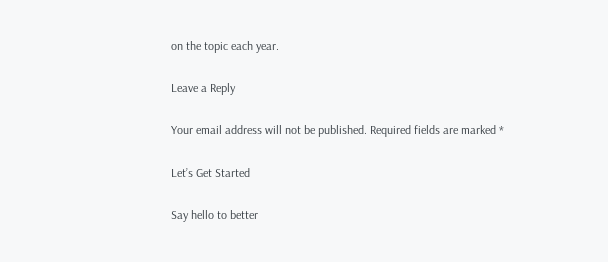on the topic each year.

Leave a Reply

Your email address will not be published. Required fields are marked *

Let’s Get Started

Say hello to better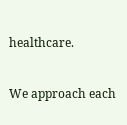healthcare.

We approach each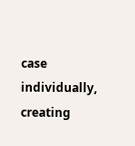case individually, creating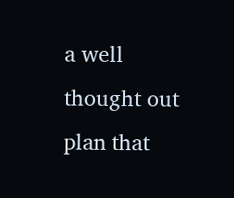a well thought out plan that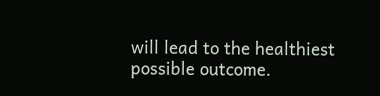will lead to the healthiest possible outcome.